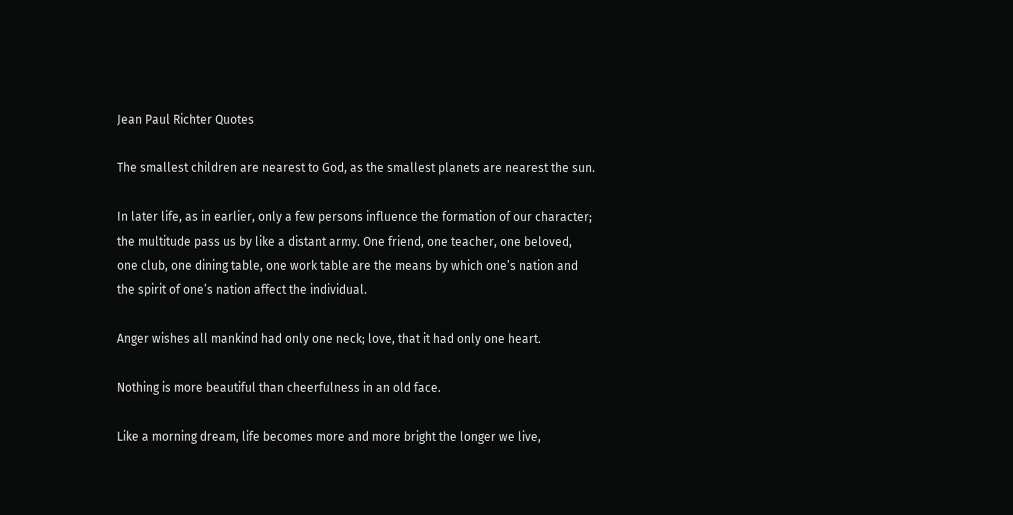Jean Paul Richter Quotes

The smallest children are nearest to God, as the smallest planets are nearest the sun.

In later life, as in earlier, only a few persons influence the formation of our character; the multitude pass us by like a distant army. One friend, one teacher, one beloved, one club, one dining table, one work table are the means by which one’s nation and the spirit of one’s nation affect the individual.

Anger wishes all mankind had only one neck; love, that it had only one heart.

Nothing is more beautiful than cheerfulness in an old face.

Like a morning dream, life becomes more and more bright the longer we live,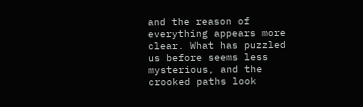and the reason of everything appears more clear. What has puzzled us before seems less mysterious, and the crooked paths look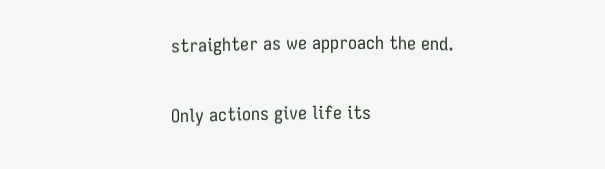straighter as we approach the end.

Only actions give life its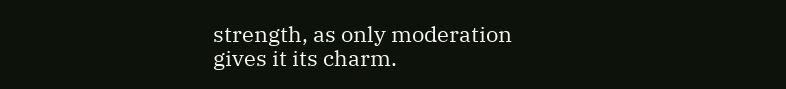strength, as only moderation gives it its charm.